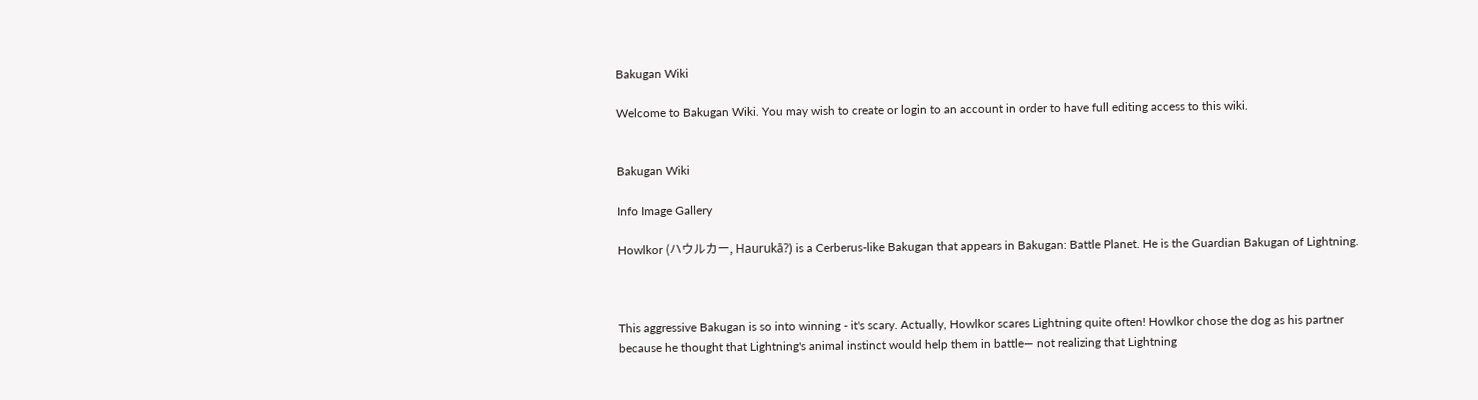Bakugan Wiki

Welcome to Bakugan Wiki. You may wish to create or login to an account in order to have full editing access to this wiki.


Bakugan Wiki

Info Image Gallery

Howlkor (ハウルカー, Haurukā?) is a Cerberus-like Bakugan that appears in Bakugan: Battle Planet. He is the Guardian Bakugan of Lightning.



This aggressive Bakugan is so into winning - it's scary. Actually, Howlkor scares Lightning quite often! Howlkor chose the dog as his partner because he thought that Lightning's animal instinct would help them in battle— not realizing that Lightning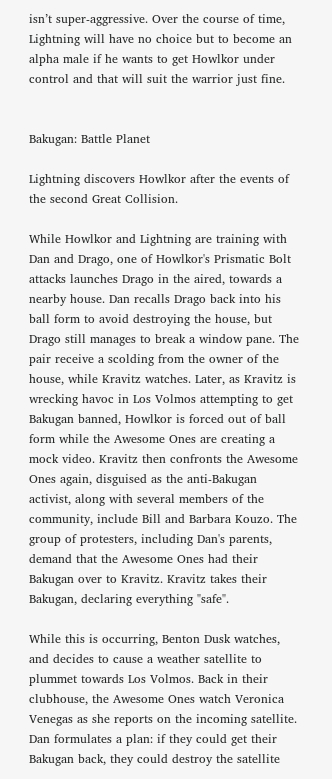isn’t super-aggressive. Over the course of time, Lightning will have no choice but to become an alpha male if he wants to get Howlkor under control and that will suit the warrior just fine.


Bakugan: Battle Planet

Lightning discovers Howlkor after the events of the second Great Collision.

While Howlkor and Lightning are training with Dan and Drago, one of Howlkor's Prismatic Bolt attacks launches Drago in the aired, towards a nearby house. Dan recalls Drago back into his ball form to avoid destroying the house, but Drago still manages to break a window pane. The pair receive a scolding from the owner of the house, while Kravitz watches. Later, as Kravitz is wrecking havoc in Los Volmos attempting to get Bakugan banned, Howlkor is forced out of ball form while the Awesome Ones are creating a mock video. Kravitz then confronts the Awesome Ones again, disguised as the anti-Bakugan activist, along with several members of the community, include Bill and Barbara Kouzo. The group of protesters, including Dan's parents, demand that the Awesome Ones had their Bakugan over to Kravitz. Kravitz takes their Bakugan, declaring everything "safe".

While this is occurring, Benton Dusk watches, and decides to cause a weather satellite to plummet towards Los Volmos. Back in their clubhouse, the Awesome Ones watch Veronica Venegas as she reports on the incoming satellite. Dan formulates a plan: if they could get their Bakugan back, they could destroy the satellite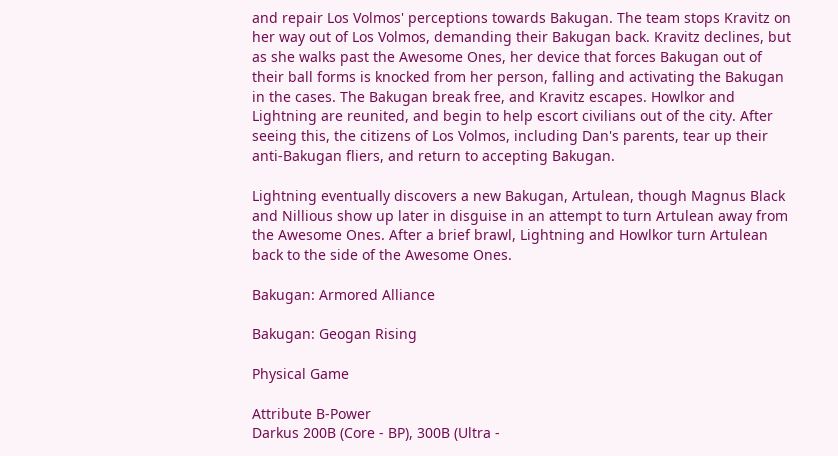and repair Los Volmos' perceptions towards Bakugan. The team stops Kravitz on her way out of Los Volmos, demanding their Bakugan back. Kravitz declines, but as she walks past the Awesome Ones, her device that forces Bakugan out of their ball forms is knocked from her person, falling and activating the Bakugan in the cases. The Bakugan break free, and Kravitz escapes. Howlkor and Lightning are reunited, and begin to help escort civilians out of the city. After seeing this, the citizens of Los Volmos, including Dan's parents, tear up their anti-Bakugan fliers, and return to accepting Bakugan.

Lightning eventually discovers a new Bakugan, Artulean, though Magnus Black and Nillious show up later in disguise in an attempt to turn Artulean away from the Awesome Ones. After a brief brawl, Lightning and Howlkor turn Artulean back to the side of the Awesome Ones.

Bakugan: Armored Alliance

Bakugan: Geogan Rising

Physical Game

Attribute B-Power
Darkus 200B (Core - BP), 300B (Ultra -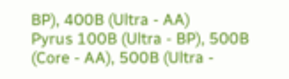BP), 400B (Ultra - AA)
Pyrus 100B (Ultra - BP), 500B (Core - AA), 500B (Ultra -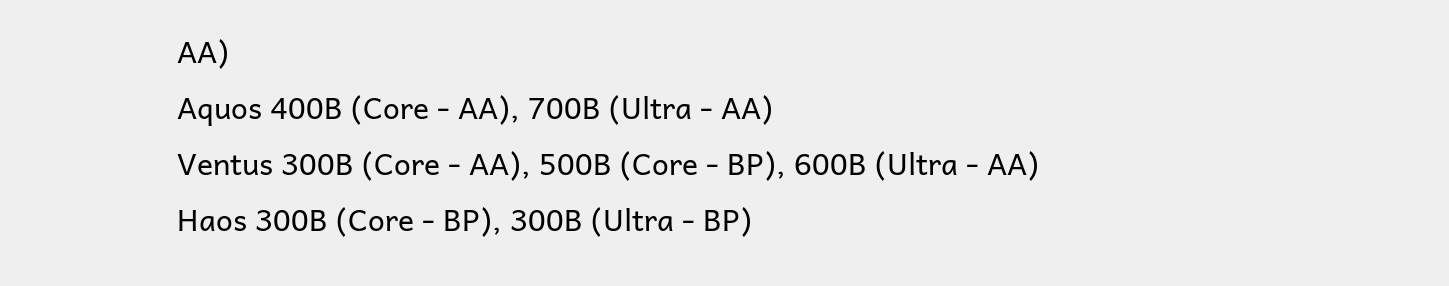AA)
Aquos 400B (Core - AA), 700B (Ultra - AA)
Ventus 300B (Core - AA), 500B (Core - BP), 600B (Ultra - AA)
Haos 300B (Core - BP), 300B (Ultra - BP)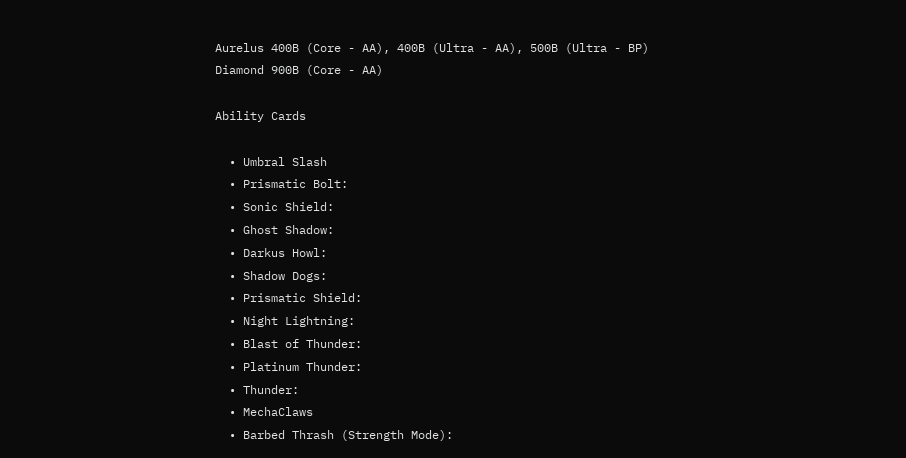Aurelus 400B (Core - AA), 400B (Ultra - AA), 500B (Ultra - BP)
Diamond 900B (Core - AA)

Ability Cards

  • Umbral Slash
  • Prismatic Bolt:
  • Sonic Shield:
  • Ghost Shadow:
  • Darkus Howl:
  • Shadow Dogs:
  • Prismatic Shield:
  • Night Lightning:
  • Blast of Thunder:
  • Platinum Thunder:
  • Thunder:
  • MechaClaws
  • Barbed Thrash (Strength Mode):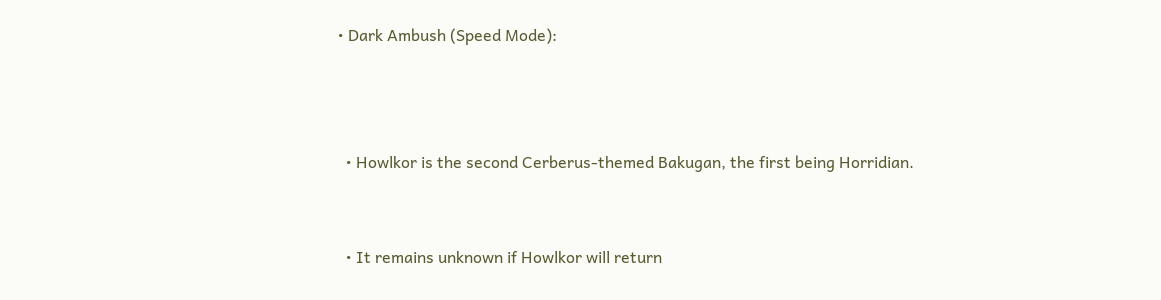• Dark Ambush (Speed Mode):



  • Howlkor is the second Cerberus-themed Bakugan, the first being Horridian.


  • It remains unknown if Howlkor will return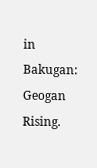in Bakugan: Geogan Rising.